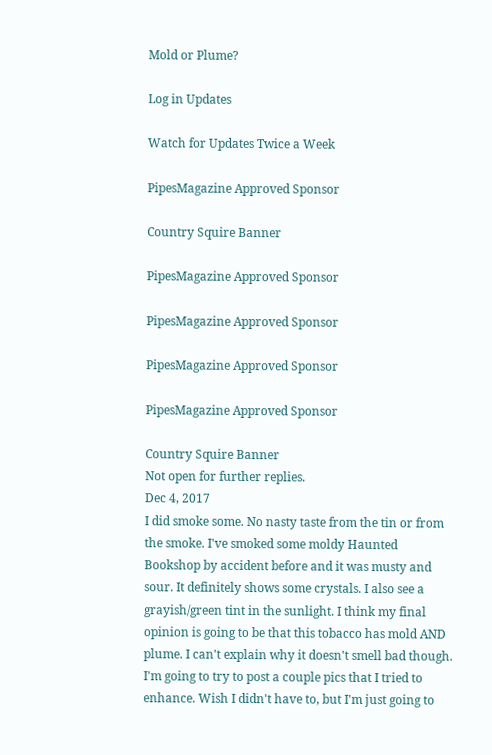Mold or Plume?

Log in Updates

Watch for Updates Twice a Week

PipesMagazine Approved Sponsor

Country Squire Banner

PipesMagazine Approved Sponsor

PipesMagazine Approved Sponsor

PipesMagazine Approved Sponsor

PipesMagazine Approved Sponsor

Country Squire Banner
Not open for further replies.
Dec 4, 2017
I did smoke some. No nasty taste from the tin or from the smoke. I've smoked some moldy Haunted Bookshop by accident before and it was musty and sour. It definitely shows some crystals. I also see a grayish/green tint in the sunlight. I think my final opinion is going to be that this tobacco has mold AND plume. I can't explain why it doesn't smell bad though. I'm going to try to post a couple pics that I tried to enhance. Wish I didn't have to, but I'm just going to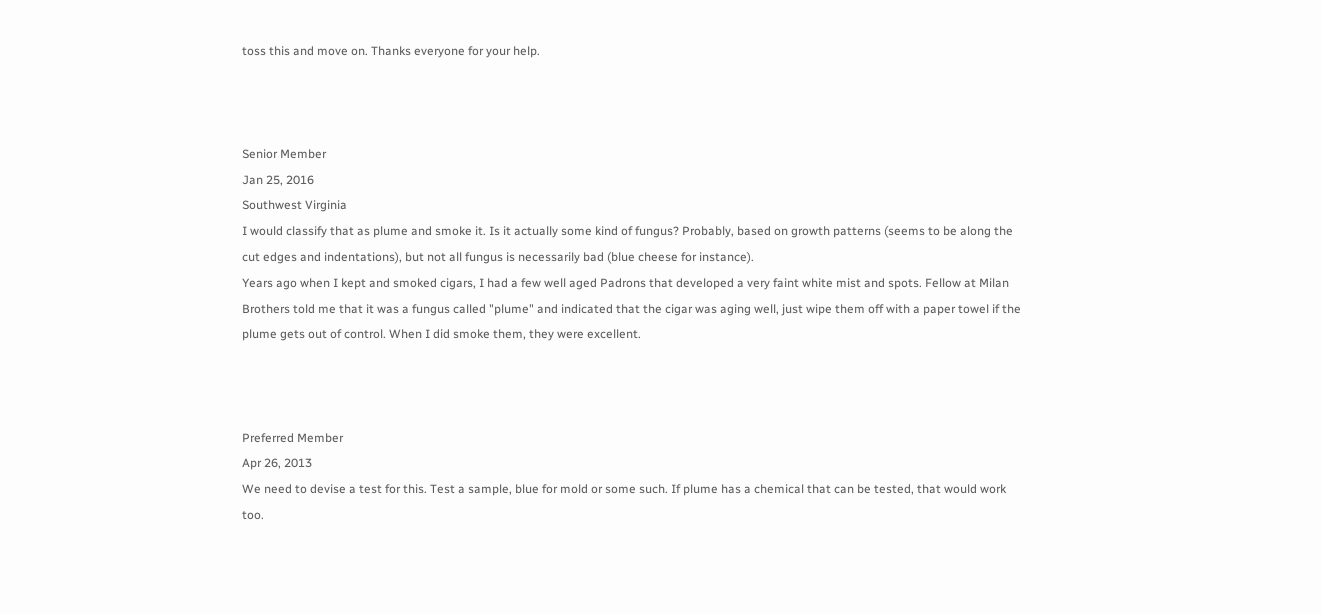toss this and move on. Thanks everyone for your help.



Senior Member
Jan 25, 2016
Southwest Virginia
I would classify that as plume and smoke it. Is it actually some kind of fungus? Probably, based on growth patterns (seems to be along the cut edges and indentations), but not all fungus is necessarily bad (blue cheese for instance).
Years ago when I kept and smoked cigars, I had a few well aged Padrons that developed a very faint white mist and spots. Fellow at Milan Brothers told me that it was a fungus called "plume" and indicated that the cigar was aging well, just wipe them off with a paper towel if the plume gets out of control. When I did smoke them, they were excellent.



Preferred Member
Apr 26, 2013
We need to devise a test for this. Test a sample, blue for mold or some such. If plume has a chemical that can be tested, that would work too.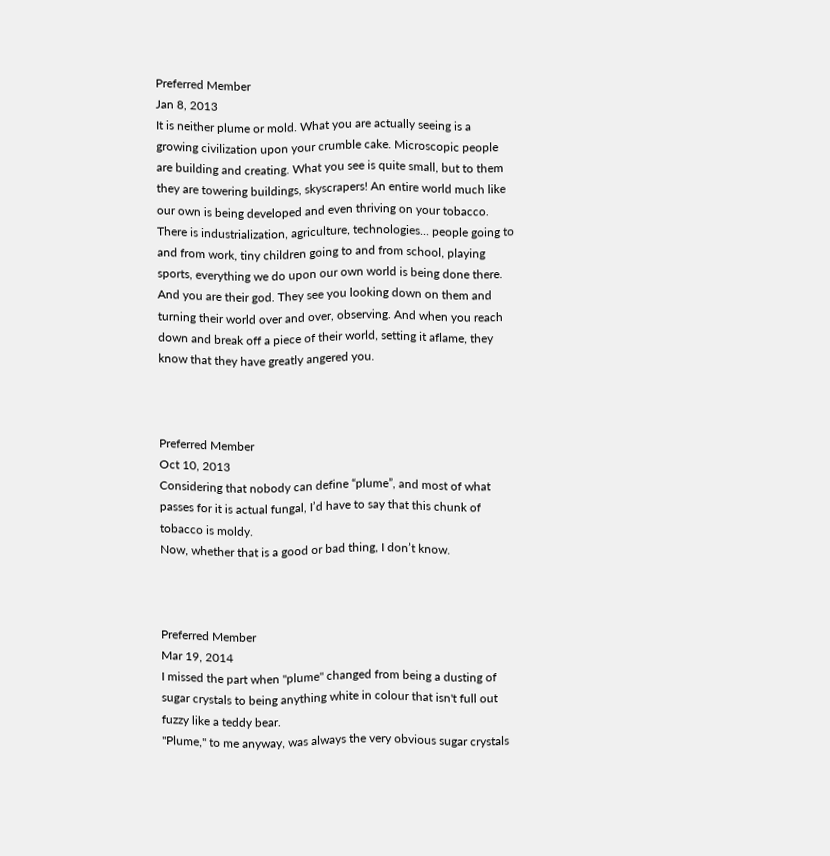Preferred Member
Jan 8, 2013
It is neither plume or mold. What you are actually seeing is a growing civilization upon your crumble cake. Microscopic people are building and creating. What you see is quite small, but to them they are towering buildings, skyscrapers! An entire world much like our own is being developed and even thriving on your tobacco. There is industrialization, agriculture, technologies... people going to and from work, tiny children going to and from school, playing sports, everything we do upon our own world is being done there. And you are their god. They see you looking down on them and turning their world over and over, observing. And when you reach down and break off a piece of their world, setting it aflame, they know that they have greatly angered you.



Preferred Member
Oct 10, 2013
Considering that nobody can define “plume”, and most of what passes for it is actual fungal, I’d have to say that this chunk of tobacco is moldy.
Now, whether that is a good or bad thing, I don’t know.



Preferred Member
Mar 19, 2014
I missed the part when "plume" changed from being a dusting of sugar crystals to being anything white in colour that isn't full out fuzzy like a teddy bear.
"Plume," to me anyway, was always the very obvious sugar crystals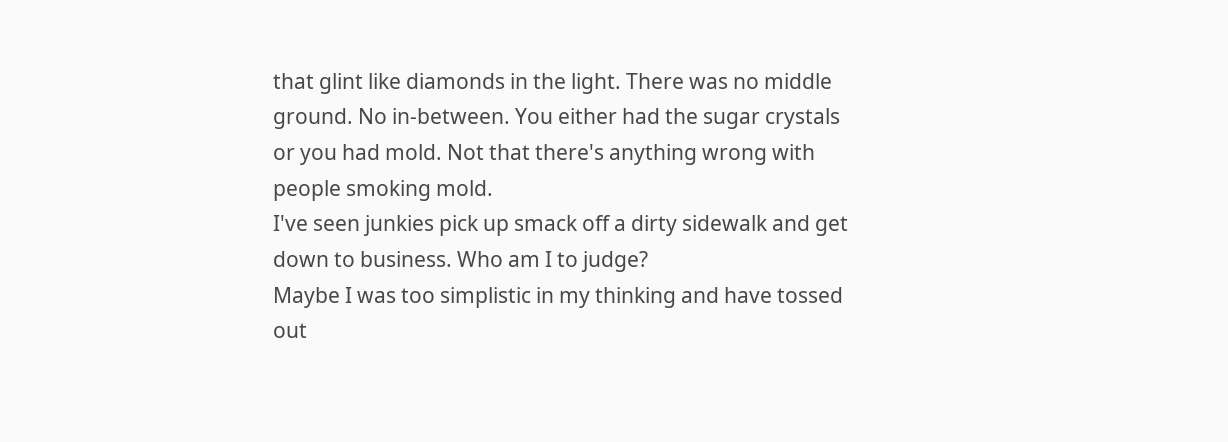that glint like diamonds in the light. There was no middle ground. No in-between. You either had the sugar crystals or you had mold. Not that there's anything wrong with people smoking mold.
I've seen junkies pick up smack off a dirty sidewalk and get down to business. Who am I to judge?
Maybe I was too simplistic in my thinking and have tossed out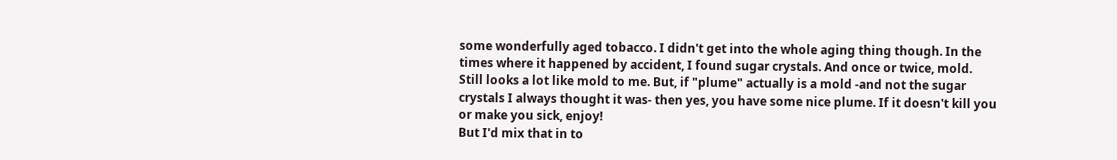some wonderfully aged tobacco. I didn't get into the whole aging thing though. In the times where it happened by accident, I found sugar crystals. And once or twice, mold.
Still looks a lot like mold to me. But, if "plume" actually is a mold -and not the sugar crystals I always thought it was- then yes, you have some nice plume. If it doesn't kill you or make you sick, enjoy!
But I'd mix that in to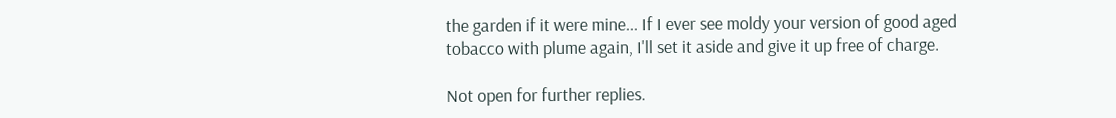the garden if it were mine... If I ever see moldy your version of good aged tobacco with plume again, I'll set it aside and give it up free of charge.

Not open for further replies.